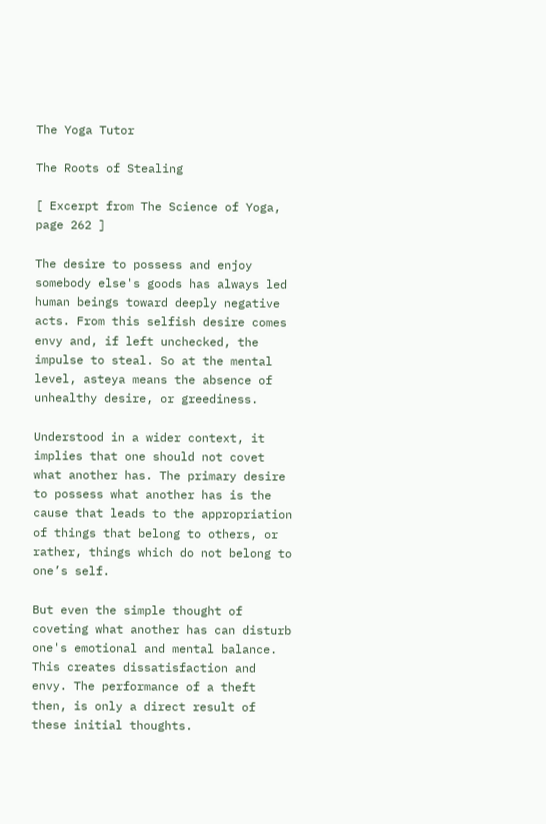The Yoga Tutor

The Roots of Stealing

[ Excerpt from The Science of Yoga, page 262 ]

The desire to possess and enjoy somebody else's goods has always led human beings toward deeply negative acts. From this selfish desire comes envy and, if left unchecked, the impulse to steal. So at the mental level, asteya means the absence of unhealthy desire, or greediness.

Understood in a wider context, it implies that one should not covet what another has. The primary desire to possess what another has is the cause that leads to the appropriation of things that belong to others, or rather, things which do not belong to one’s self.

But even the simple thought of coveting what another has can disturb one's emotional and mental balance. This creates dissatisfaction and envy. The performance of a theft then, is only a direct result of these initial thoughts.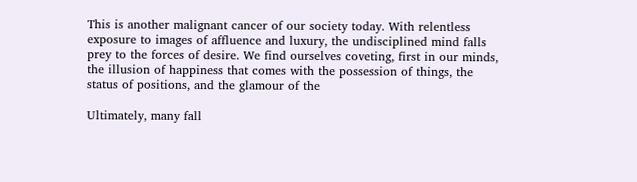This is another malignant cancer of our society today. With relentless exposure to images of affluence and luxury, the undisciplined mind falls prey to the forces of desire. We find ourselves coveting, first in our minds, the illusion of happiness that comes with the possession of things, the status of positions, and the glamour of the

Ultimately, many fall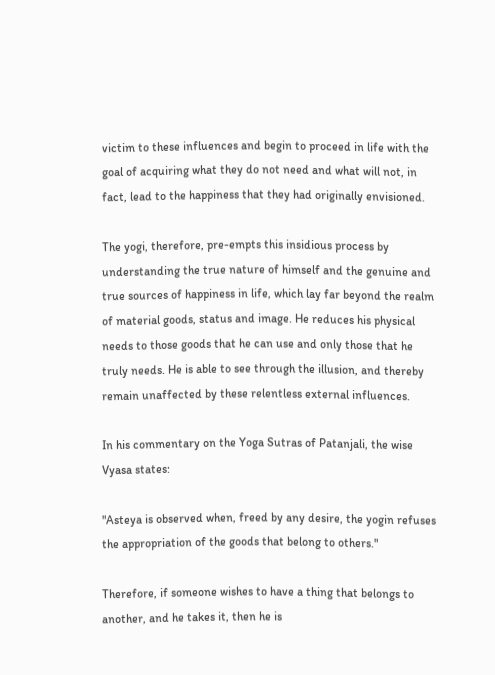victim to these influences and begin to proceed in life with the goal of acquiring what they do not need and what will not, in fact, lead to the happiness that they had originally envisioned.

The yogi, therefore, pre-empts this insidious process by understanding the true nature of himself and the genuine and true sources of happiness in life, which lay far beyond the realm of material goods, status and image. He reduces his physical needs to those goods that he can use and only those that he truly needs. He is able to see through the illusion, and thereby remain unaffected by these relentless external influences.

In his commentary on the Yoga Sutras of Patanjali, the wise Vyasa states:

"Asteya is observed when, freed by any desire, the yogin refuses the appropriation of the goods that belong to others."

Therefore, if someone wishes to have a thing that belongs to another, and he takes it, then he is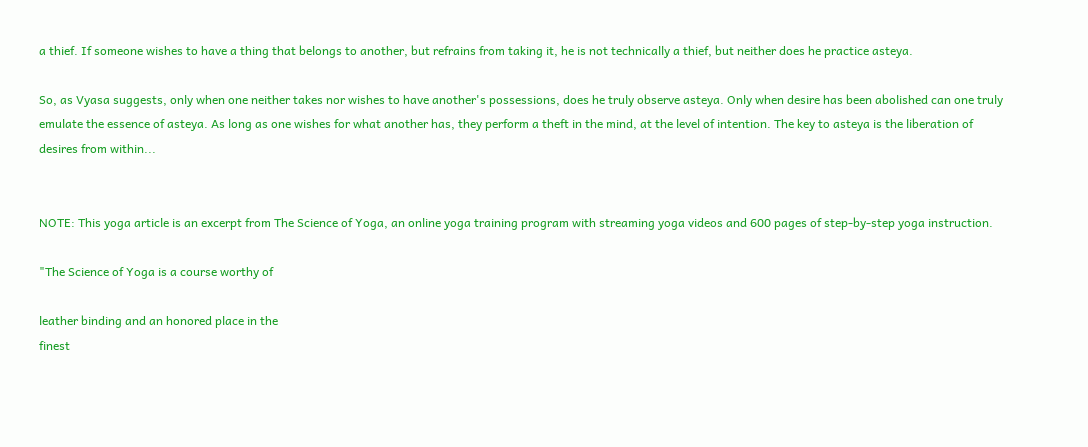a thief. If someone wishes to have a thing that belongs to another, but refrains from taking it, he is not technically a thief, but neither does he practice asteya.

So, as Vyasa suggests, only when one neither takes nor wishes to have another's possessions, does he truly observe asteya. Only when desire has been abolished can one truly emulate the essence of asteya. As long as one wishes for what another has, they perform a theft in the mind, at the level of intention. The key to asteya is the liberation of desires from within...


NOTE: This yoga article is an excerpt from The Science of Yoga, an online yoga training program with streaming yoga videos and 600 pages of step-by-step yoga instruction.

"The Science of Yoga is a course worthy of

leather binding and an honored place in the
finest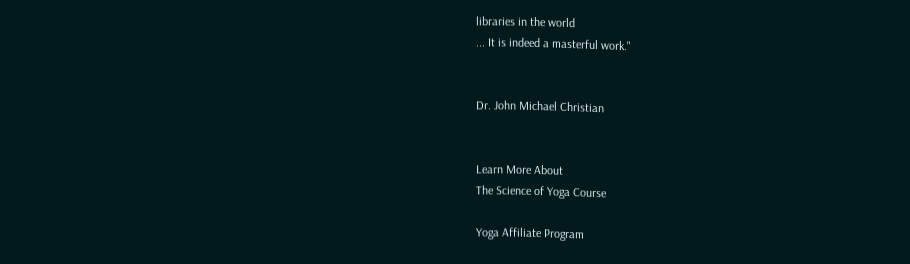libraries in the world
... It is indeed a masterful work."


Dr. John Michael Christian


Learn More About
The Science of Yoga Course

Yoga Affiliate Program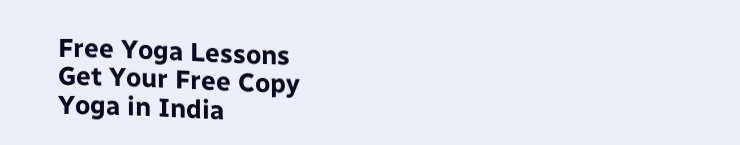Free Yoga Lessons
Get Your Free Copy
Yoga in India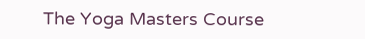The Yoga Masters Course